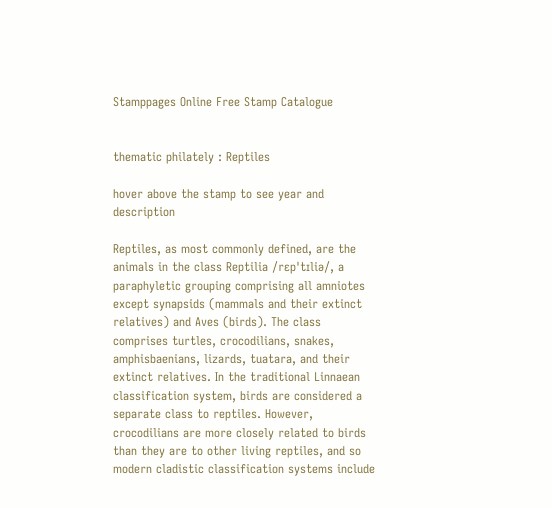Stamppages Online Free Stamp Catalogue


thematic philately : Reptiles

hover above the stamp to see year and description

Reptiles, as most commonly defined, are the animals in the class Reptilia /rɛpˈtɪliə/, a paraphyletic grouping comprising all amniotes except synapsids (mammals and their extinct relatives) and Aves (birds). The class comprises turtles, crocodilians, snakes, amphisbaenians, lizards, tuatara, and their extinct relatives. In the traditional Linnaean classification system, birds are considered a separate class to reptiles. However, crocodilians are more closely related to birds than they are to other living reptiles, and so modern cladistic classification systems include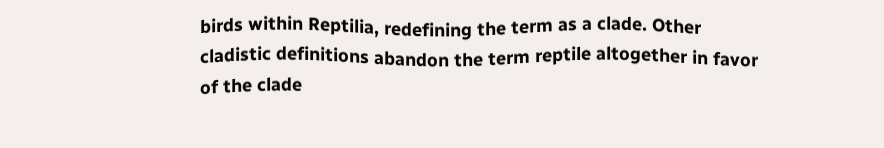birds within Reptilia, redefining the term as a clade. Other cladistic definitions abandon the term reptile altogether in favor of the clade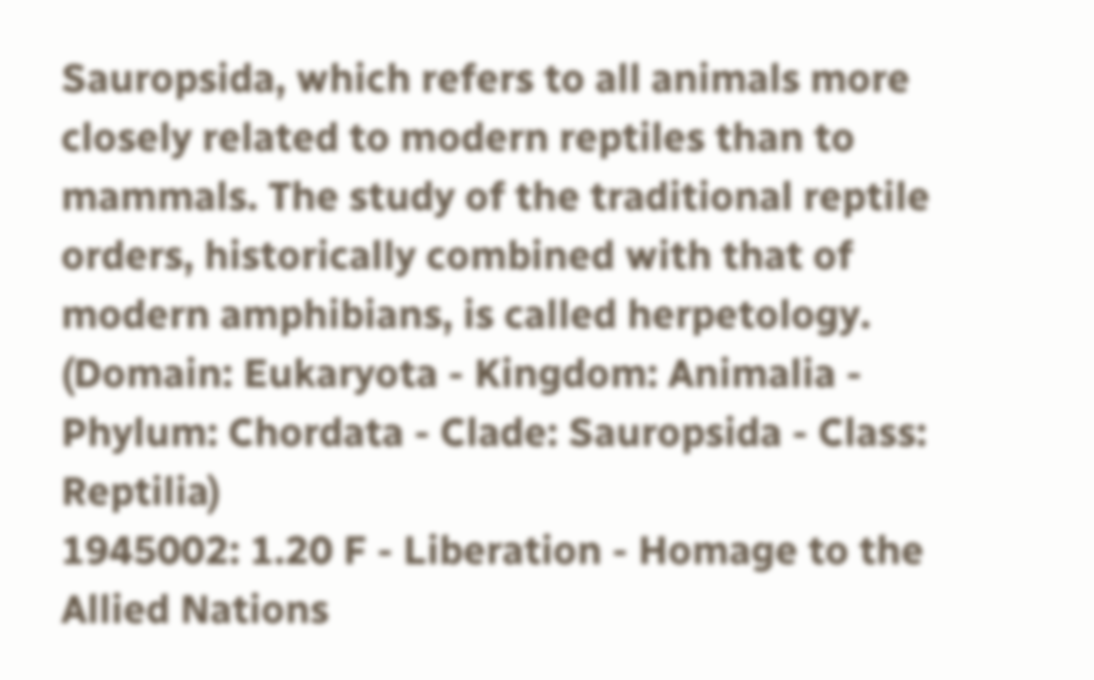Sauropsida, which refers to all animals more closely related to modern reptiles than to mammals. The study of the traditional reptile orders, historically combined with that of modern amphibians, is called herpetology. (Domain: Eukaryota - Kingdom: Animalia - Phylum: Chordata - Clade: Sauropsida - Class: Reptilia)
1945002: 1.20 F - Liberation - Homage to the Allied Nations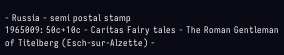- Russia - semi postal stamp
1965009: 50c+10c - Caritas Fairy tales - The Roman Gentleman of Titelberg (Esch-sur-Alzette) -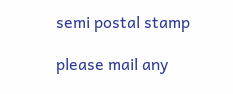semi postal stamp

please mail any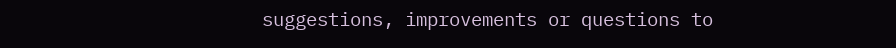suggestions, improvements or questions to